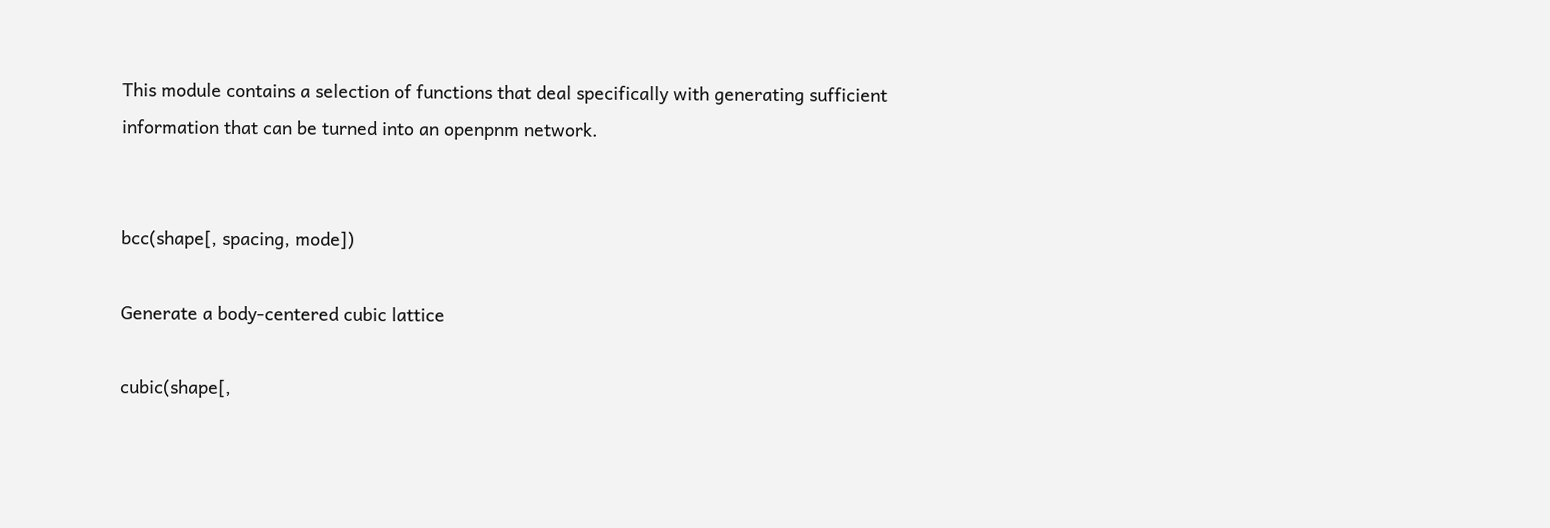This module contains a selection of functions that deal specifically with generating sufficient information that can be turned into an openpnm network.


bcc(shape[, spacing, mode])

Generate a body-centered cubic lattice

cubic(shape[,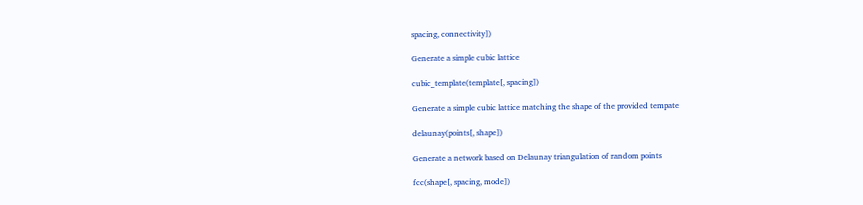spacing, connectivity])

Generate a simple cubic lattice

cubic_template(template[, spacing])

Generate a simple cubic lattice matching the shape of the provided tempate

delaunay(points[, shape])

Generate a network based on Delaunay triangulation of random points

fcc(shape[, spacing, mode])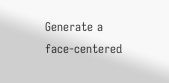Generate a face-centered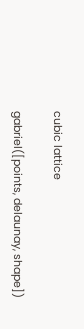cubic lattice

gabriel([points, delaunay, shape])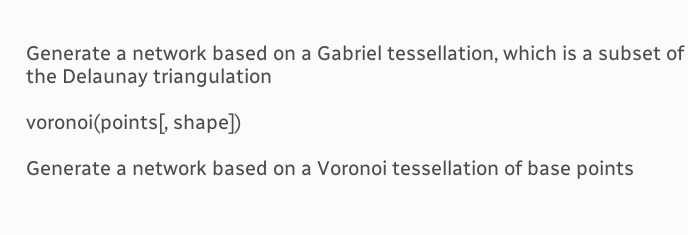Generate a network based on a Gabriel tessellation, which is a subset of the Delaunay triangulation

voronoi(points[, shape])

Generate a network based on a Voronoi tessellation of base points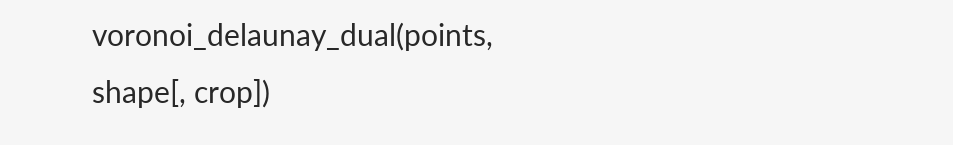voronoi_delaunay_dual(points, shape[, crop])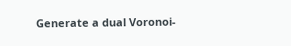Generate a dual Voronoi-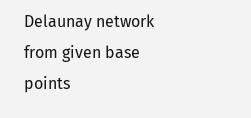Delaunay network from given base points